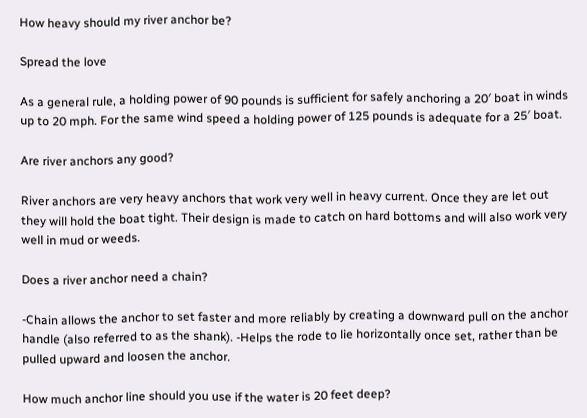How heavy should my river anchor be?

Spread the love

As a general rule, a holding power of 90 pounds is sufficient for safely anchoring a 20′ boat in winds up to 20 mph. For the same wind speed a holding power of 125 pounds is adequate for a 25′ boat.

Are river anchors any good?

River anchors are very heavy anchors that work very well in heavy current. Once they are let out they will hold the boat tight. Their design is made to catch on hard bottoms and will also work very well in mud or weeds.

Does a river anchor need a chain?

-Chain allows the anchor to set faster and more reliably by creating a downward pull on the anchor handle (also referred to as the shank). -Helps the rode to lie horizontally once set, rather than be pulled upward and loosen the anchor.

How much anchor line should you use if the water is 20 feet deep?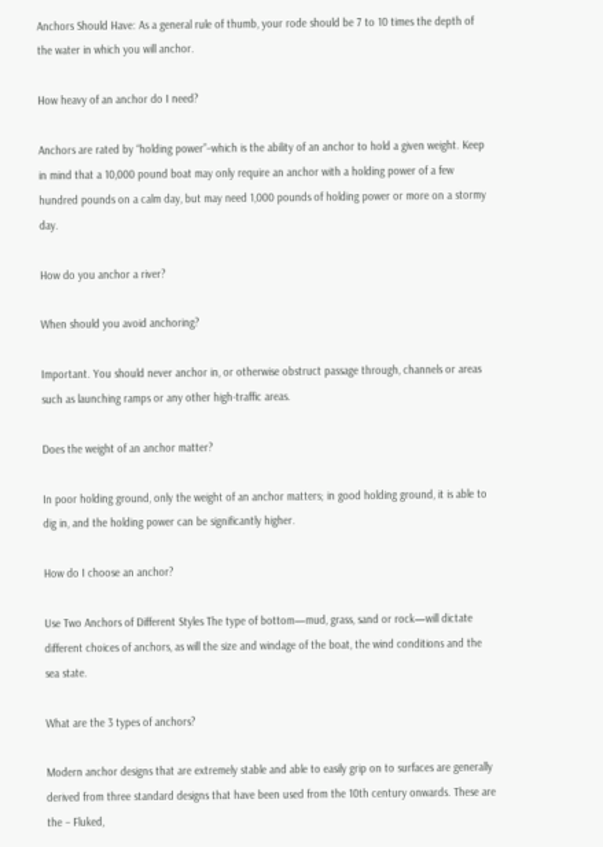Anchors Should Have: As a general rule of thumb, your rode should be 7 to 10 times the depth of the water in which you will anchor.

How heavy of an anchor do I need?

Anchors are rated by “holding power”–which is the ability of an anchor to hold a given weight. Keep in mind that a 10,000 pound boat may only require an anchor with a holding power of a few hundred pounds on a calm day, but may need 1,000 pounds of holding power or more on a stormy day.

How do you anchor a river?

When should you avoid anchoring?

Important. You should never anchor in, or otherwise obstruct passage through, channels or areas such as launching ramps or any other high-traffic areas.

Does the weight of an anchor matter?

In poor holding ground, only the weight of an anchor matters; in good holding ground, it is able to dig in, and the holding power can be significantly higher.

How do I choose an anchor?

Use Two Anchors of Different Styles The type of bottom—mud, grass, sand or rock—will dictate different choices of anchors, as will the size and windage of the boat, the wind conditions and the sea state.

What are the 3 types of anchors?

Modern anchor designs that are extremely stable and able to easily grip on to surfaces are generally derived from three standard designs that have been used from the 10th century onwards. These are the – Fluked,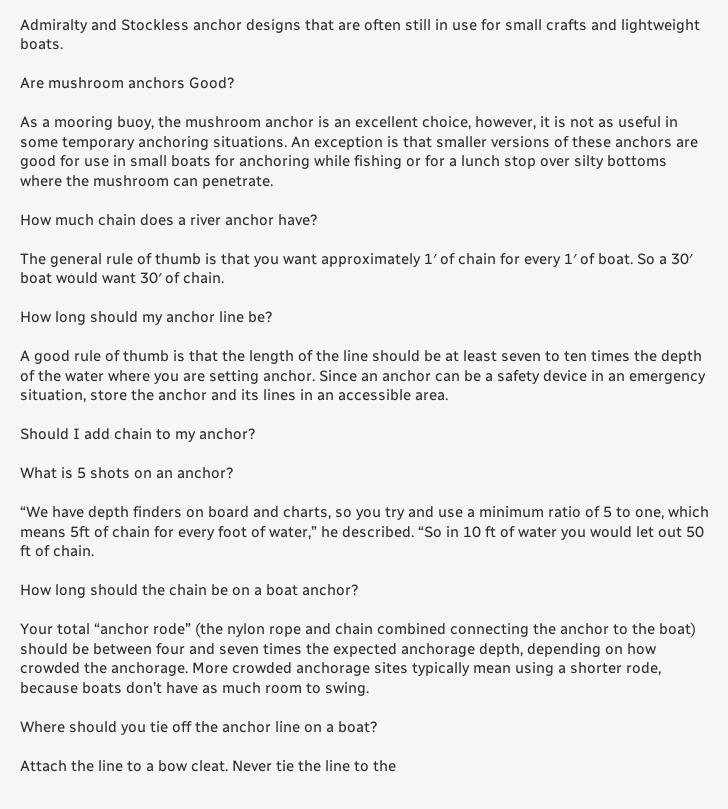Admiralty and Stockless anchor designs that are often still in use for small crafts and lightweight boats.

Are mushroom anchors Good?

As a mooring buoy, the mushroom anchor is an excellent choice, however, it is not as useful in some temporary anchoring situations. An exception is that smaller versions of these anchors are good for use in small boats for anchoring while fishing or for a lunch stop over silty bottoms where the mushroom can penetrate.

How much chain does a river anchor have?

The general rule of thumb is that you want approximately 1′ of chain for every 1′ of boat. So a 30′ boat would want 30′ of chain.

How long should my anchor line be?

A good rule of thumb is that the length of the line should be at least seven to ten times the depth of the water where you are setting anchor. Since an anchor can be a safety device in an emergency situation, store the anchor and its lines in an accessible area.

Should I add chain to my anchor?

What is 5 shots on an anchor?

“We have depth finders on board and charts, so you try and use a minimum ratio of 5 to one, which means 5ft of chain for every foot of water,” he described. “So in 10 ft of water you would let out 50 ft of chain.

How long should the chain be on a boat anchor?

Your total “anchor rode” (the nylon rope and chain combined connecting the anchor to the boat) should be between four and seven times the expected anchorage depth, depending on how crowded the anchorage. More crowded anchorage sites typically mean using a shorter rode, because boats don’t have as much room to swing.

Where should you tie off the anchor line on a boat?

Attach the line to a bow cleat. Never tie the line to the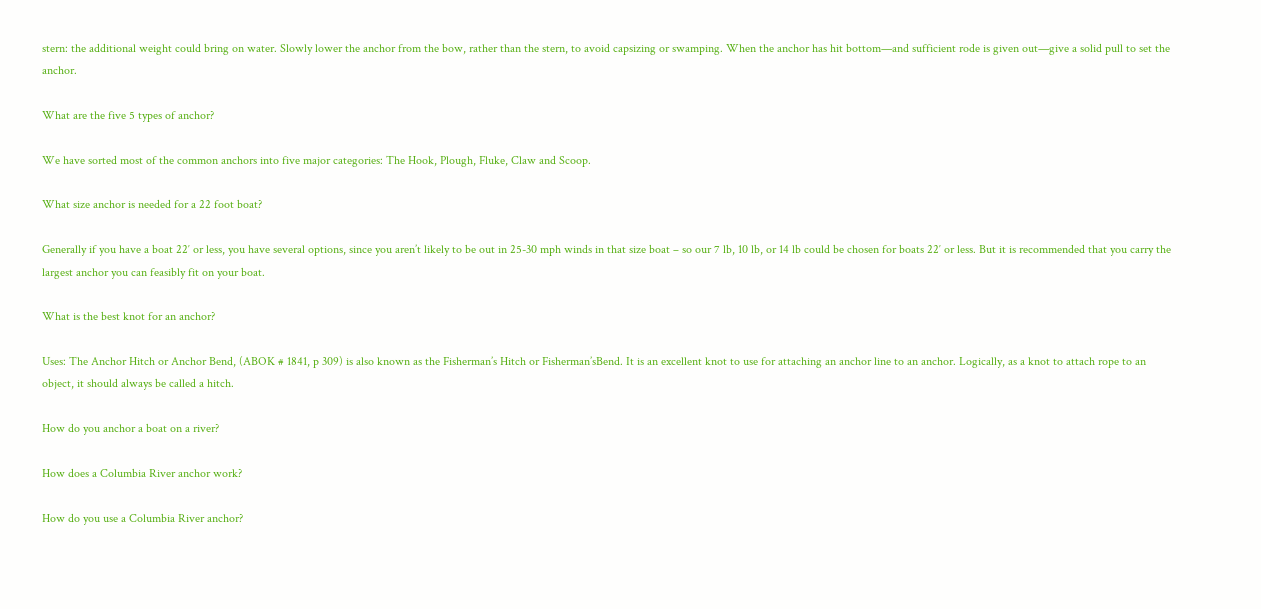stern: the additional weight could bring on water. Slowly lower the anchor from the bow, rather than the stern, to avoid capsizing or swamping. When the anchor has hit bottom—and sufficient rode is given out—give a solid pull to set the anchor.

What are the five 5 types of anchor?

We have sorted most of the common anchors into five major categories: The Hook, Plough, Fluke, Claw and Scoop.

What size anchor is needed for a 22 foot boat?

Generally if you have a boat 22′ or less, you have several options, since you aren’t likely to be out in 25-30 mph winds in that size boat – so our 7 lb, 10 lb, or 14 lb could be chosen for boats 22′ or less. But it is recommended that you carry the largest anchor you can feasibly fit on your boat.

What is the best knot for an anchor?

Uses: The Anchor Hitch or Anchor Bend, (ABOK # 1841, p 309) is also known as the Fisherman’s Hitch or Fisherman’sBend. It is an excellent knot to use for attaching an anchor line to an anchor. Logically, as a knot to attach rope to an object, it should always be called a hitch.

How do you anchor a boat on a river?

How does a Columbia River anchor work?

How do you use a Columbia River anchor?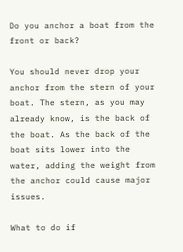Do you anchor a boat from the front or back?

You should never drop your anchor from the stern of your boat. The stern, as you may already know, is the back of the boat. As the back of the boat sits lower into the water, adding the weight from the anchor could cause major issues.

What to do if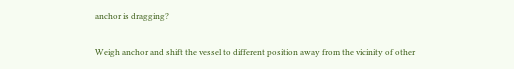anchor is dragging?

Weigh anchor and shift the vessel to different position away from the vicinity of other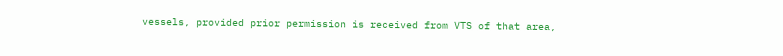vessels, provided prior permission is received from VTS of that area,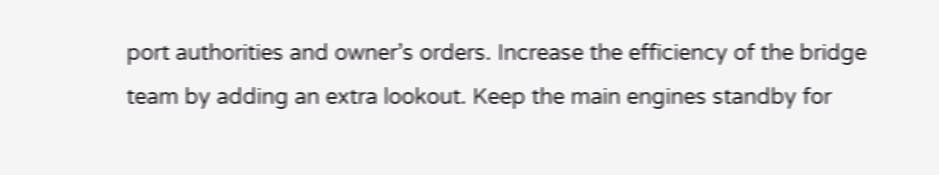port authorities and owner’s orders. Increase the efficiency of the bridge team by adding an extra lookout. Keep the main engines standby for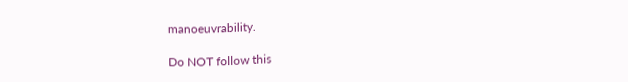manoeuvrability.

Do NOT follow this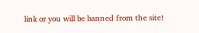link or you will be banned from the site!